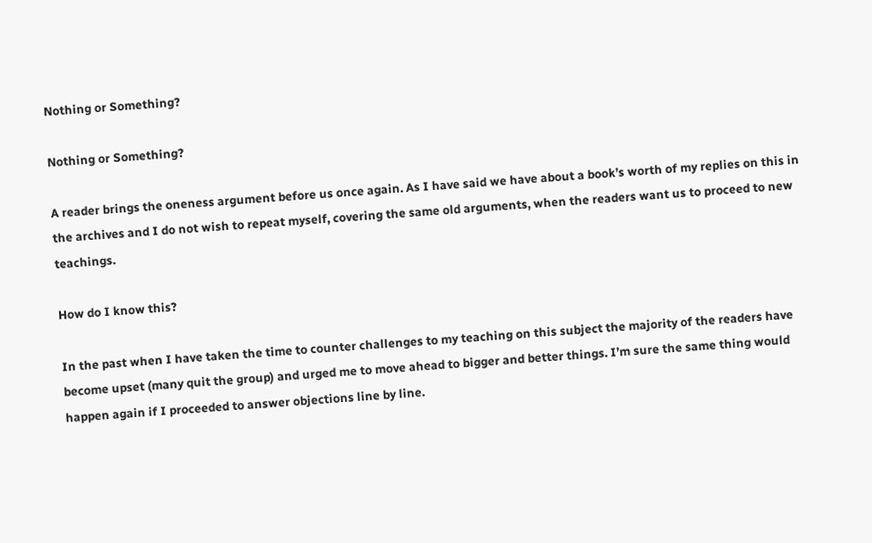Nothing or Something?

Nothing or Something?

A reader brings the oneness argument before us once again. As I have said we have about a book’s worth of my replies on this in the archives and I do not wish to repeat myself, covering the same old arguments, when the readers want us to proceed to new teachings.

How do I know this?

In the past when I have taken the time to counter challenges to my teaching on this subject the majority of the readers have become upset (many quit the group) and urged me to move ahead to bigger and better things. I’m sure the same thing would happen again if I proceeded to answer objections line by line.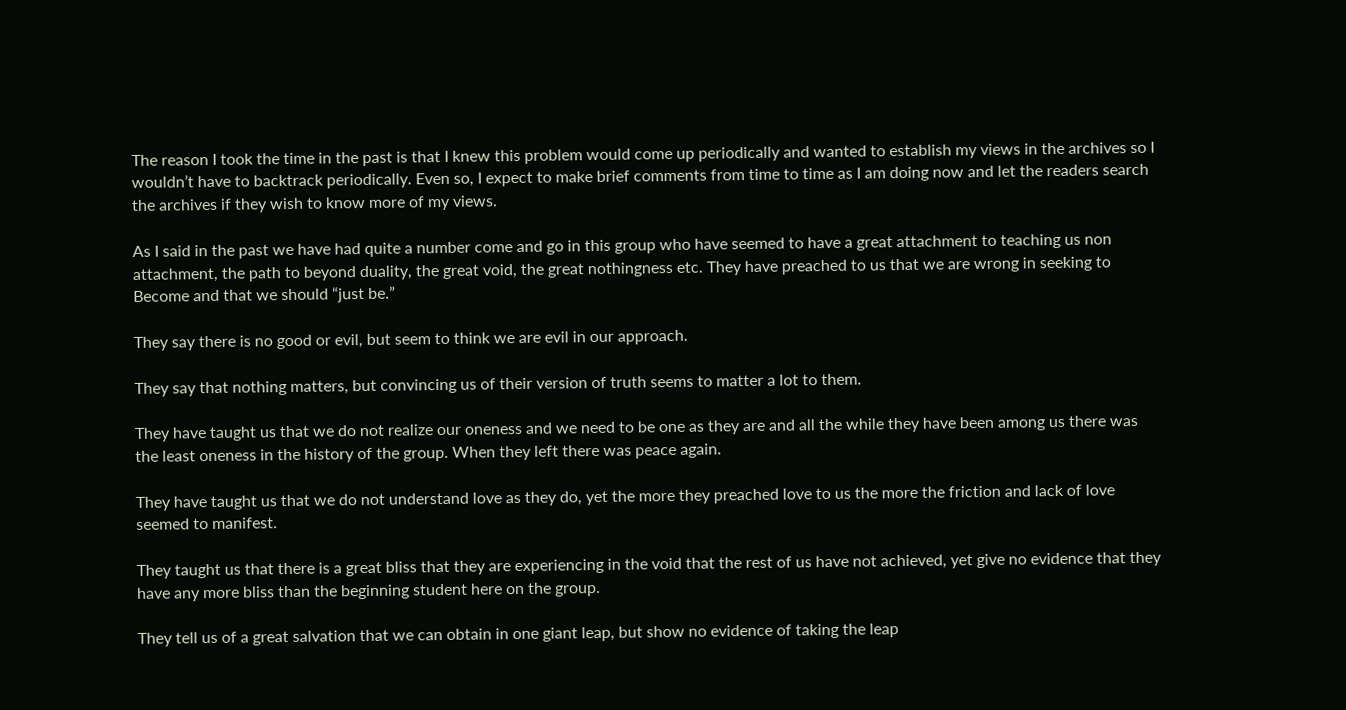The reason I took the time in the past is that I knew this problem would come up periodically and wanted to establish my views in the archives so I wouldn’t have to backtrack periodically. Even so, I expect to make brief comments from time to time as I am doing now and let the readers search the archives if they wish to know more of my views.

As I said in the past we have had quite a number come and go in this group who have seemed to have a great attachment to teaching us non attachment, the path to beyond duality, the great void, the great nothingness etc. They have preached to us that we are wrong in seeking to Become and that we should “just be.”

They say there is no good or evil, but seem to think we are evil in our approach.

They say that nothing matters, but convincing us of their version of truth seems to matter a lot to them.

They have taught us that we do not realize our oneness and we need to be one as they are and all the while they have been among us there was the least oneness in the history of the group. When they left there was peace again.

They have taught us that we do not understand love as they do, yet the more they preached love to us the more the friction and lack of love seemed to manifest.

They taught us that there is a great bliss that they are experiencing in the void that the rest of us have not achieved, yet give no evidence that they have any more bliss than the beginning student here on the group.

They tell us of a great salvation that we can obtain in one giant leap, but show no evidence of taking the leap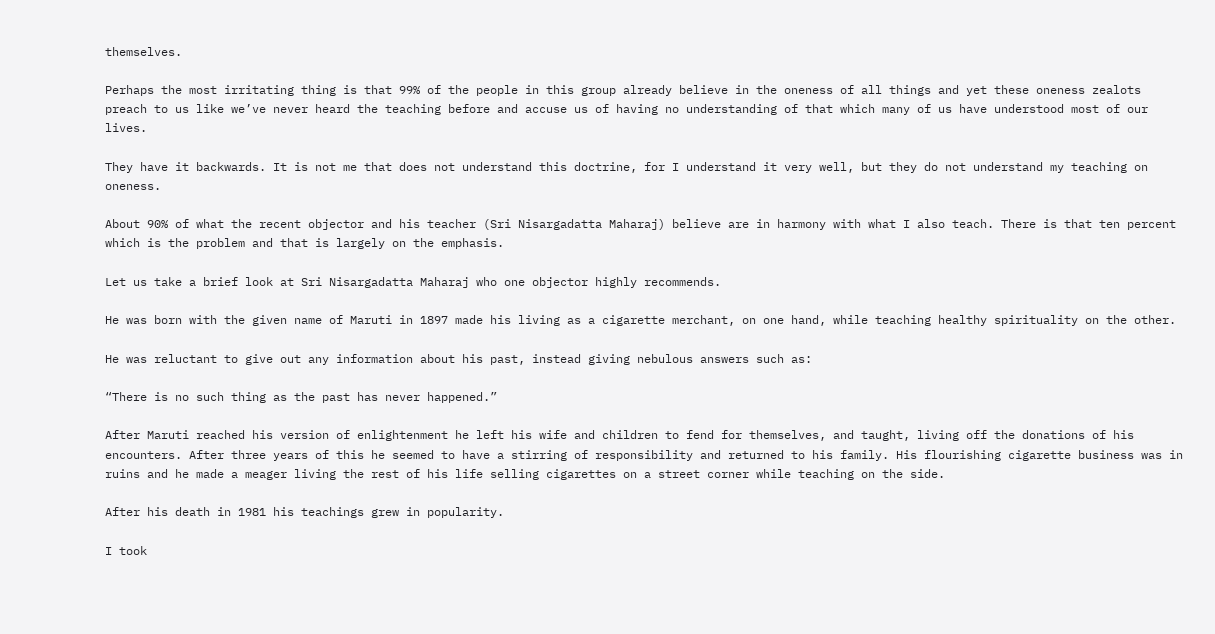themselves.

Perhaps the most irritating thing is that 99% of the people in this group already believe in the oneness of all things and yet these oneness zealots preach to us like we’ve never heard the teaching before and accuse us of having no understanding of that which many of us have understood most of our lives.

They have it backwards. It is not me that does not understand this doctrine, for I understand it very well, but they do not understand my teaching on oneness.

About 90% of what the recent objector and his teacher (Sri Nisargadatta Maharaj) believe are in harmony with what I also teach. There is that ten percent which is the problem and that is largely on the emphasis.

Let us take a brief look at Sri Nisargadatta Maharaj who one objector highly recommends.

He was born with the given name of Maruti in 1897 made his living as a cigarette merchant, on one hand, while teaching healthy spirituality on the other.

He was reluctant to give out any information about his past, instead giving nebulous answers such as:

“There is no such thing as the past has never happened.”

After Maruti reached his version of enlightenment he left his wife and children to fend for themselves, and taught, living off the donations of his encounters. After three years of this he seemed to have a stirring of responsibility and returned to his family. His flourishing cigarette business was in ruins and he made a meager living the rest of his life selling cigarettes on a street corner while teaching on the side.

After his death in 1981 his teachings grew in popularity.

I took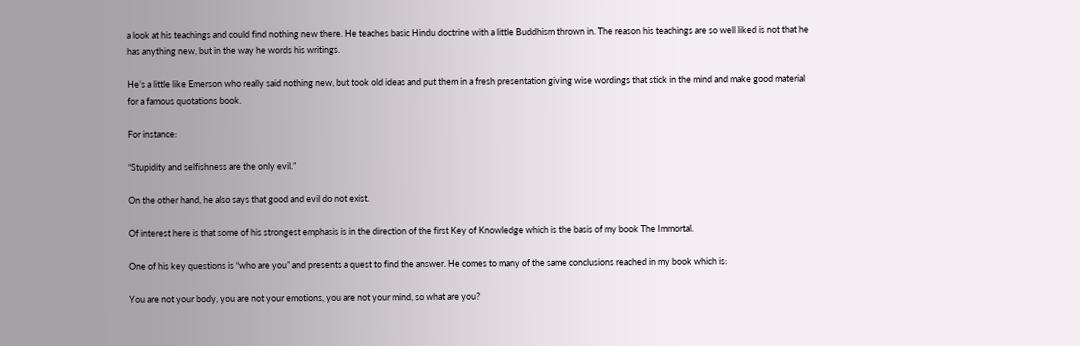a look at his teachings and could find nothing new there. He teaches basic Hindu doctrine with a little Buddhism thrown in. The reason his teachings are so well liked is not that he has anything new, but in the way he words his writings.

He’s a little like Emerson who really said nothing new, but took old ideas and put them in a fresh presentation giving wise wordings that stick in the mind and make good material for a famous quotations book.

For instance:

“Stupidity and selfishness are the only evil.”

On the other hand, he also says that good and evil do not exist.

Of interest here is that some of his strongest emphasis is in the direction of the first Key of Knowledge which is the basis of my book The Immortal.

One of his key questions is “who are you” and presents a quest to find the answer. He comes to many of the same conclusions reached in my book which is:

You are not your body, you are not your emotions, you are not your mind, so what are you?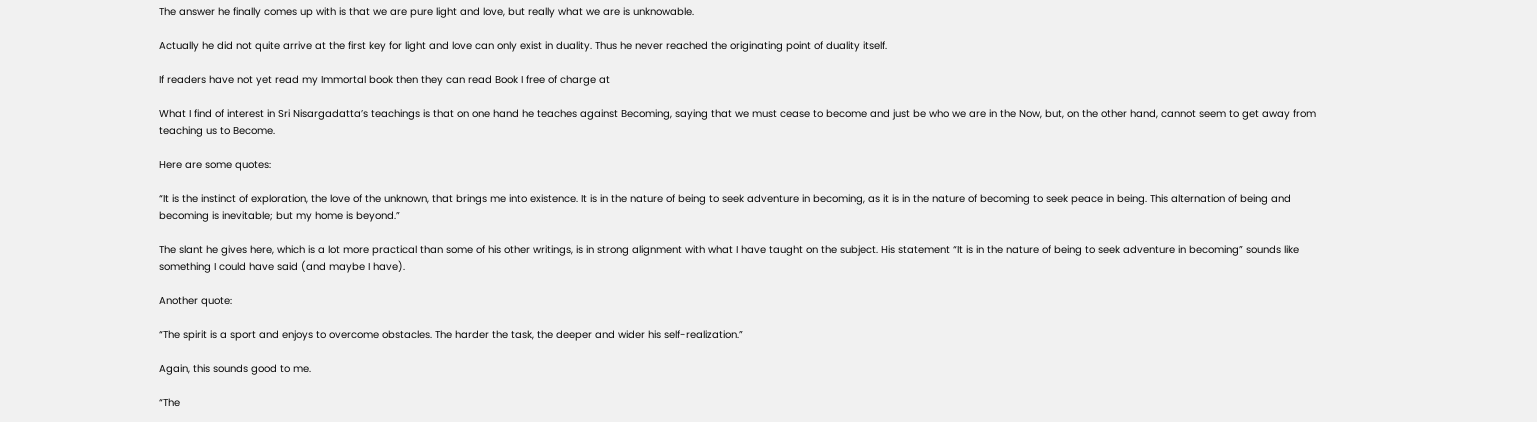The answer he finally comes up with is that we are pure light and love, but really what we are is unknowable.

Actually he did not quite arrive at the first key for light and love can only exist in duality. Thus he never reached the originating point of duality itself.

If readers have not yet read my Immortal book then they can read Book I free of charge at

What I find of interest in Sri Nisargadatta’s teachings is that on one hand he teaches against Becoming, saying that we must cease to become and just be who we are in the Now, but, on the other hand, cannot seem to get away from teaching us to Become.

Here are some quotes:

“It is the instinct of exploration, the love of the unknown, that brings me into existence. It is in the nature of being to seek adventure in becoming, as it is in the nature of becoming to seek peace in being. This alternation of being and becoming is inevitable; but my home is beyond.”

The slant he gives here, which is a lot more practical than some of his other writings, is in strong alignment with what I have taught on the subject. His statement “It is in the nature of being to seek adventure in becoming” sounds like something I could have said (and maybe I have).

Another quote:

“The spirit is a sport and enjoys to overcome obstacles. The harder the task, the deeper and wider his self-realization.”

Again, this sounds good to me.

“The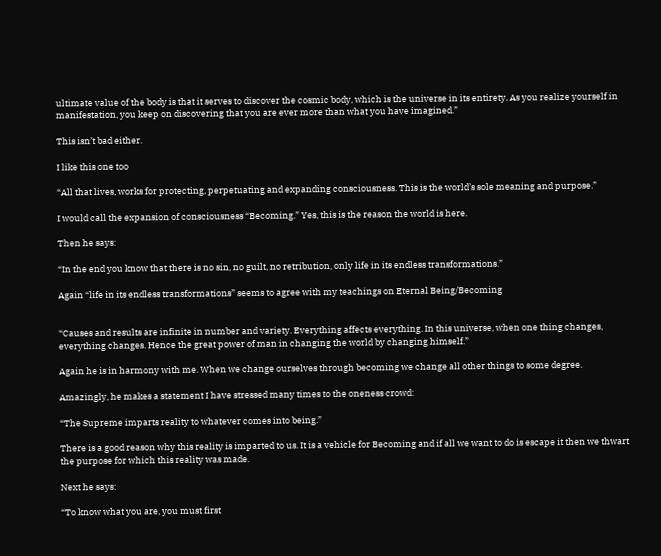ultimate value of the body is that it serves to discover the cosmic body, which is the universe in its entirety. As you realize yourself in manifestation, you keep on discovering that you are ever more than what you have imagined.”

This isn’t bad either.

I like this one too

“All that lives, works for protecting, perpetuating and expanding consciousness. This is the world’s sole meaning and purpose.”

I would call the expansion of consciousness “Becoming.” Yes, this is the reason the world is here.

Then he says:

“In the end you know that there is no sin, no guilt, no retribution, only life in its endless transformations.”

Again “life in its endless transformations” seems to agree with my teachings on Eternal Being/Becoming


“Causes and results are infinite in number and variety. Everything affects everything. In this universe, when one thing changes, everything changes. Hence the great power of man in changing the world by changing himself.”

Again he is in harmony with me. When we change ourselves through becoming we change all other things to some degree.

Amazingly, he makes a statement I have stressed many times to the oneness crowd:

“The Supreme imparts reality to whatever comes into being.”

There is a good reason why this reality is imparted to us. It is a vehicle for Becoming and if all we want to do is escape it then we thwart the purpose for which this reality was made.

Next he says:

“To know what you are, you must first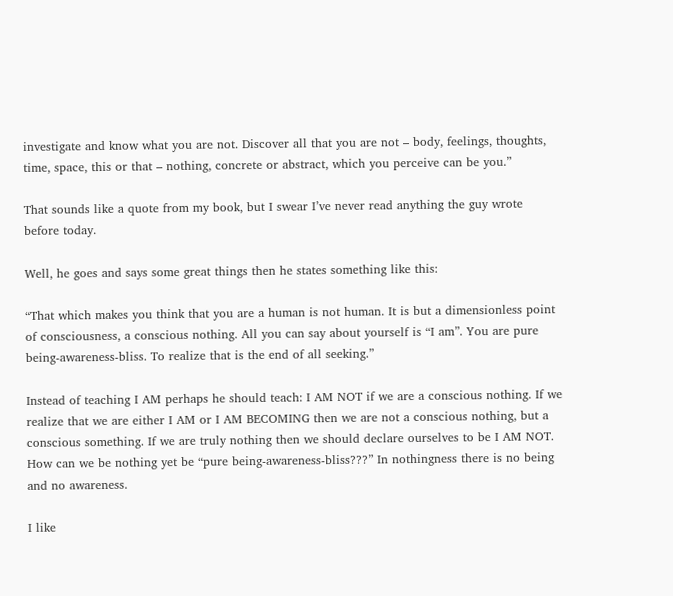investigate and know what you are not. Discover all that you are not – body, feelings, thoughts, time, space, this or that – nothing, concrete or abstract, which you perceive can be you.”

That sounds like a quote from my book, but I swear I’ve never read anything the guy wrote before today.

Well, he goes and says some great things then he states something like this:

“That which makes you think that you are a human is not human. It is but a dimensionless point of consciousness, a conscious nothing. All you can say about yourself is “I am”. You are pure being-awareness-bliss. To realize that is the end of all seeking.”

Instead of teaching I AM perhaps he should teach: I AM NOT if we are a conscious nothing. If we realize that we are either I AM or I AM BECOMING then we are not a conscious nothing, but a conscious something. If we are truly nothing then we should declare ourselves to be I AM NOT. How can we be nothing yet be “pure being-awareness-bliss???” In nothingness there is no being and no awareness.

I like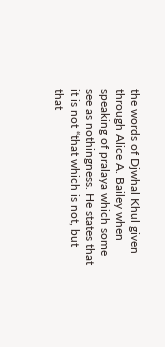the words of Djwhal Khul given through Alice A. Bailey when speaking of pralaya which some see as nothingness. He states that it is not “that which is not, but that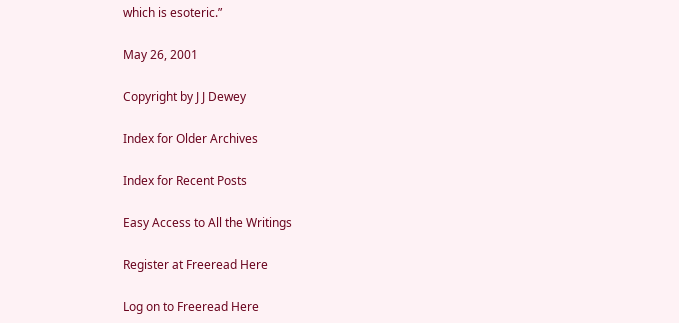which is esoteric.”

May 26, 2001

Copyright by J J Dewey

Index for Older Archives

Index for Recent Posts

Easy Access to All the Writings

Register at Freeread Here

Log on to Freeread Here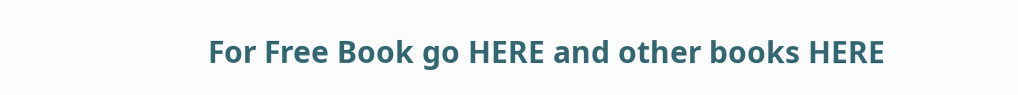For Free Book go HERE and other books HERE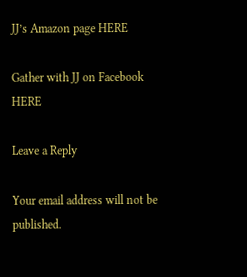JJ’s Amazon page HERE

Gather with JJ on Facebook HERE

Leave a Reply

Your email address will not be published.